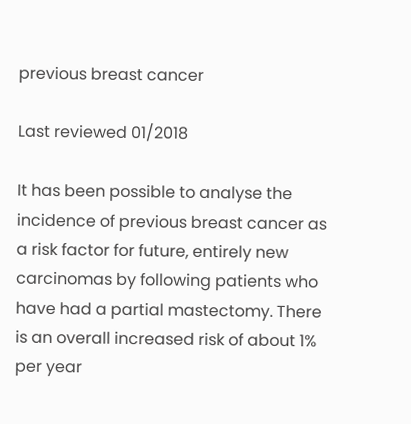previous breast cancer

Last reviewed 01/2018

It has been possible to analyse the incidence of previous breast cancer as a risk factor for future, entirely new carcinomas by following patients who have had a partial mastectomy. There is an overall increased risk of about 1% per year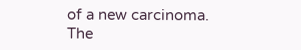of a new carcinoma. The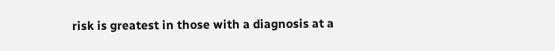risk is greatest in those with a diagnosis at a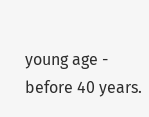young age - before 40 years.